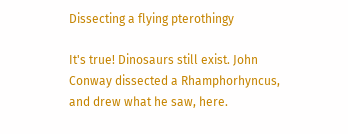Dissecting a flying pterothingy

It's true! Dinosaurs still exist. John Conway dissected a Rhamphorhyncus, and drew what he saw, here.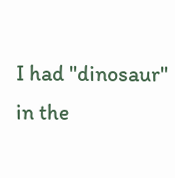I had "dinosaur" in the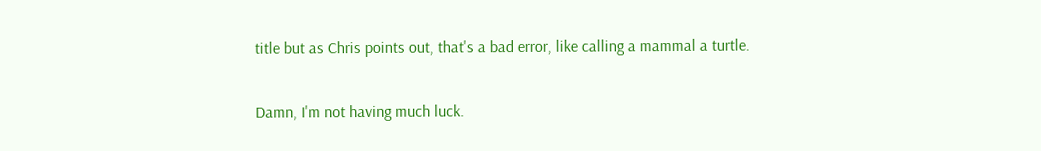title but as Chris points out, that's a bad error, like calling a mammal a turtle.

Damn, I'm not having much luck.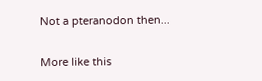Not a pteranodon then...

More like this